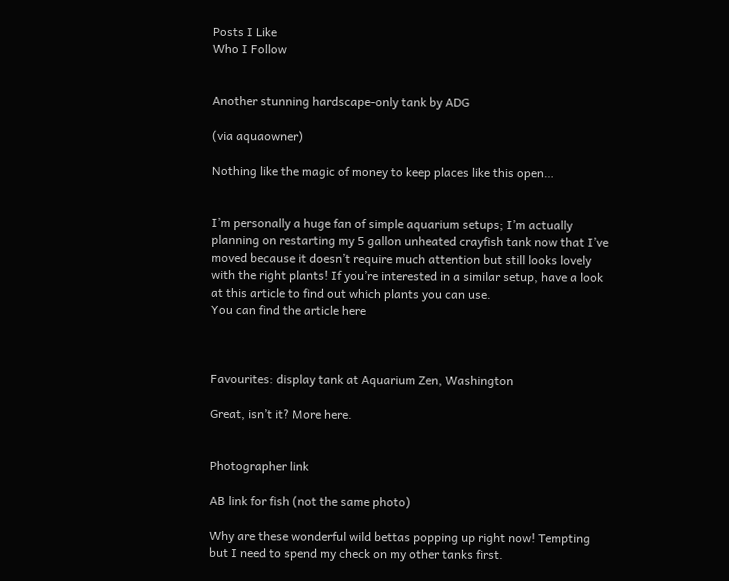Posts I Like
Who I Follow


Another stunning hardscape-only tank by ADG

(via aquaowner)

Nothing like the magic of money to keep places like this open…


I’m personally a huge fan of simple aquarium setups; I’m actually planning on restarting my 5 gallon unheated crayfish tank now that I’ve moved because it doesn’t require much attention but still looks lovely with the right plants! If you’re interested in a similar setup, have a look at this article to find out which plants you can use.
You can find the article here



Favourites: display tank at Aquarium Zen, Washington

Great, isn’t it? More here.


Photographer link

AB link for fish (not the same photo)

Why are these wonderful wild bettas popping up right now! Tempting but I need to spend my check on my other tanks first.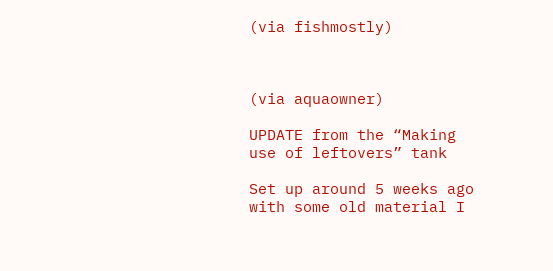(via fishmostly)



(via aquaowner)

UPDATE from the “Making use of leftovers” tank

Set up around 5 weeks ago with some old material I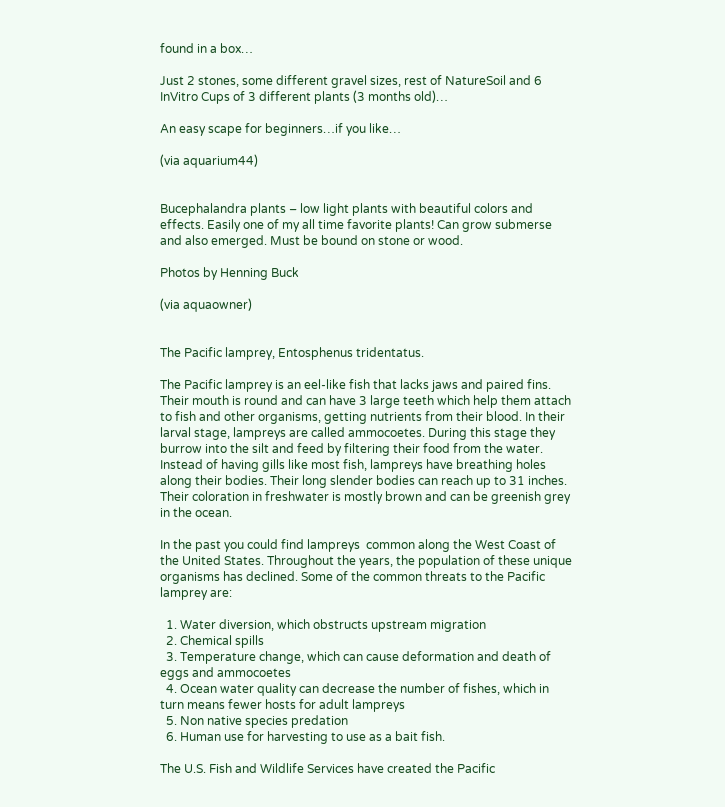found in a box…

Just 2 stones, some different gravel sizes, rest of NatureSoil and 6 InVitro Cups of 3 different plants (3 months old)…

An easy scape for beginners…if you like…

(via aquarium44)


Bucephalandra plants – low light plants with beautiful colors and effects. Easily one of my all time favorite plants! Can grow submerse and also emerged. Must be bound on stone or wood.

Photos by Henning Buck

(via aquaowner)


The Pacific lamprey, Entosphenus tridentatus.

The Pacific lamprey is an eel-like fish that lacks jaws and paired fins. Their mouth is round and can have 3 large teeth which help them attach to fish and other organisms, getting nutrients from their blood. In their larval stage, lampreys are called ammocoetes. During this stage they burrow into the silt and feed by filtering their food from the water. Instead of having gills like most fish, lampreys have breathing holes along their bodies. Their long slender bodies can reach up to 31 inches.  Their coloration in freshwater is mostly brown and can be greenish grey in the ocean.

In the past you could find lampreys  common along the West Coast of the United States. Throughout the years, the population of these unique organisms has declined. Some of the common threats to the Pacific lamprey are:

  1. Water diversion, which obstructs upstream migration
  2. Chemical spills
  3. Temperature change, which can cause deformation and death of eggs and ammocoetes
  4. Ocean water quality can decrease the number of fishes, which in turn means fewer hosts for adult lampreys
  5. Non native species predation
  6. Human use for harvesting to use as a bait fish.

The U.S. Fish and Wildlife Services have created the Pacific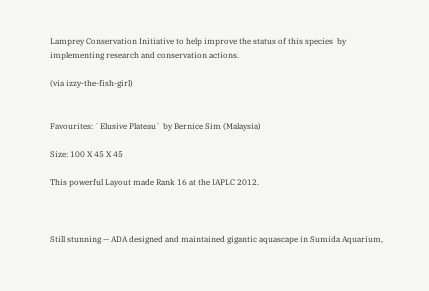Lamprey Conservation Initiative to help improve the status of this species  by implementing research and conservation actions.

(via izzy-the-fish-girl)


Favourites: `Elusive Plateau` by Bernice Sim (Malaysia)

Size: 100 X 45 X 45

This powerful Layout made Rank 16 at the IAPLC 2012.



Still stunning — ADA designed and maintained gigantic aquascape in Sumida Aquarium,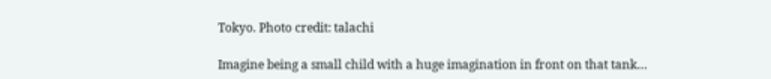Tokyo. Photo credit: talachi

Imagine being a small child with a huge imagination in front on that tank…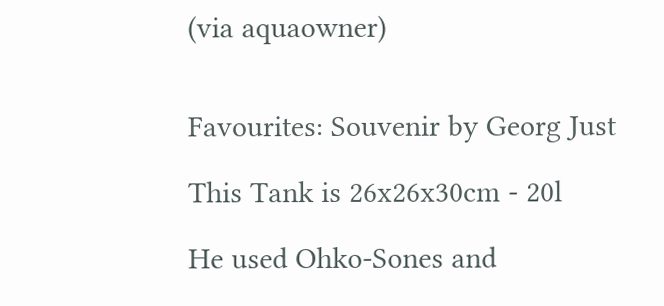(via aquaowner)


Favourites: Souvenir by Georg Just

This Tank is 26x26x30cm - 20l

He used Ohko-Sones and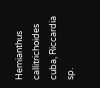Hemianthus callitrichoides cuba, Riccardia sp.